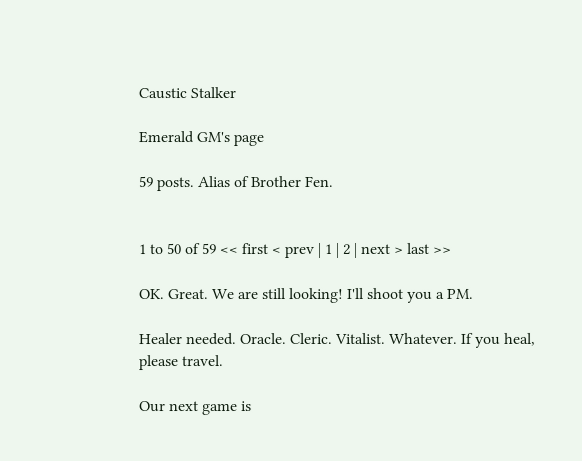Caustic Stalker

Emerald GM's page

59 posts. Alias of Brother Fen.


1 to 50 of 59 << first < prev | 1 | 2 | next > last >>

OK. Great. We are still looking! I'll shoot you a PM.

Healer needed. Oracle. Cleric. Vitalist. Whatever. If you heal, please travel.

Our next game is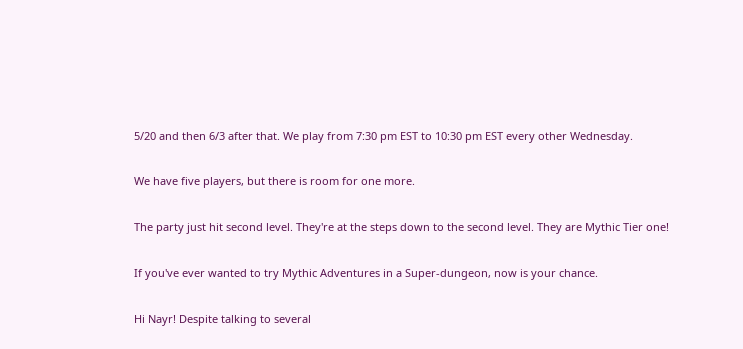5/20 and then 6/3 after that. We play from 7:30 pm EST to 10:30 pm EST every other Wednesday.

We have five players, but there is room for one more.

The party just hit second level. They're at the steps down to the second level. They are Mythic Tier one!

If you've ever wanted to try Mythic Adventures in a Super-dungeon, now is your chance.

Hi Nayr! Despite talking to several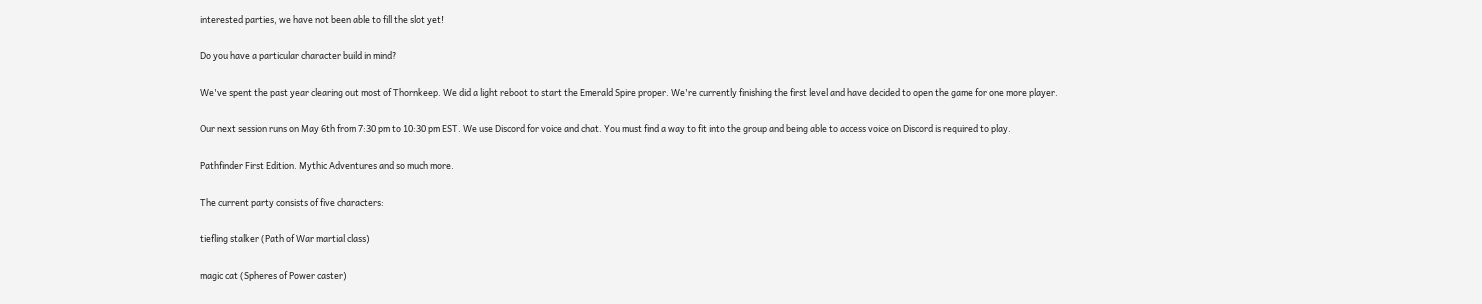interested parties, we have not been able to fill the slot yet!

Do you have a particular character build in mind?

We've spent the past year clearing out most of Thornkeep. We did a light reboot to start the Emerald Spire proper. We're currently finishing the first level and have decided to open the game for one more player.

Our next session runs on May 6th from 7:30 pm to 10:30 pm EST. We use Discord for voice and chat. You must find a way to fit into the group and being able to access voice on Discord is required to play.

Pathfinder First Edition. Mythic Adventures and so much more.

The current party consists of five characters:

tiefling stalker (Path of War martial class)

magic cat (Spheres of Power caster)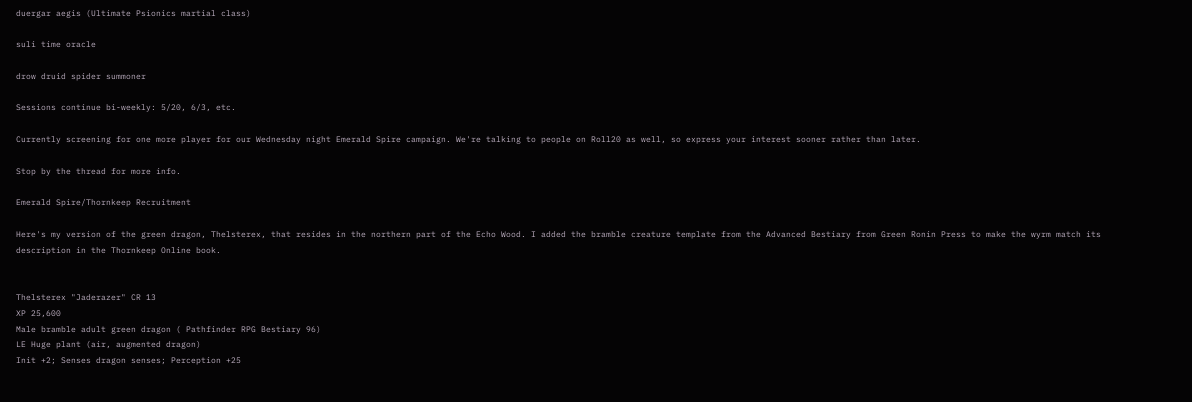duergar aegis (Ultimate Psionics martial class)

suli time oracle

drow druid spider summoner

Sessions continue bi-weekly: 5/20, 6/3, etc.

Currently screening for one more player for our Wednesday night Emerald Spire campaign. We're talking to people on Roll20 as well, so express your interest sooner rather than later.

Stop by the thread for more info.

Emerald Spire/Thornkeep Recruitment

Here's my version of the green dragon, Thelsterex, that resides in the northern part of the Echo Wood. I added the bramble creature template from the Advanced Bestiary from Green Ronin Press to make the wyrm match its description in the Thornkeep Online book.


Thelsterex "Jaderazer" CR 13
XP 25,600
Male bramble adult green dragon ( Pathfinder RPG Bestiary 96)
LE Huge plant (air, augmented dragon)
Init +2; Senses dragon senses; Perception +25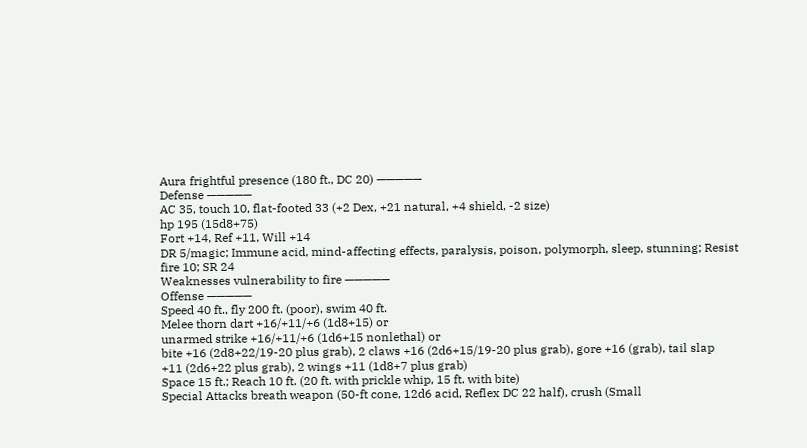Aura frightful presence (180 ft., DC 20) —————
Defense —————
AC 35, touch 10, flat-footed 33 (+2 Dex, +21 natural, +4 shield, -2 size)
hp 195 (15d8+75)
Fort +14, Ref +11, Will +14
DR 5/magic; Immune acid, mind-affecting effects, paralysis, poison, polymorph, sleep, stunning; Resist
fire 10; SR 24
Weaknesses vulnerability to fire —————
Offense —————
Speed 40 ft., fly 200 ft. (poor), swim 40 ft.
Melee thorn dart +16/+11/+6 (1d8+15) or
unarmed strike +16/+11/+6 (1d6+15 nonlethal) or
bite +16 (2d8+22/19-20 plus grab), 2 claws +16 (2d6+15/19-20 plus grab), gore +16 (grab), tail slap
+11 (2d6+22 plus grab), 2 wings +11 (1d8+7 plus grab)
Space 15 ft.; Reach 10 ft. (20 ft. with prickle whip, 15 ft. with bite)
Special Attacks breath weapon (50-ft cone, 12d6 acid, Reflex DC 22 half), crush (Small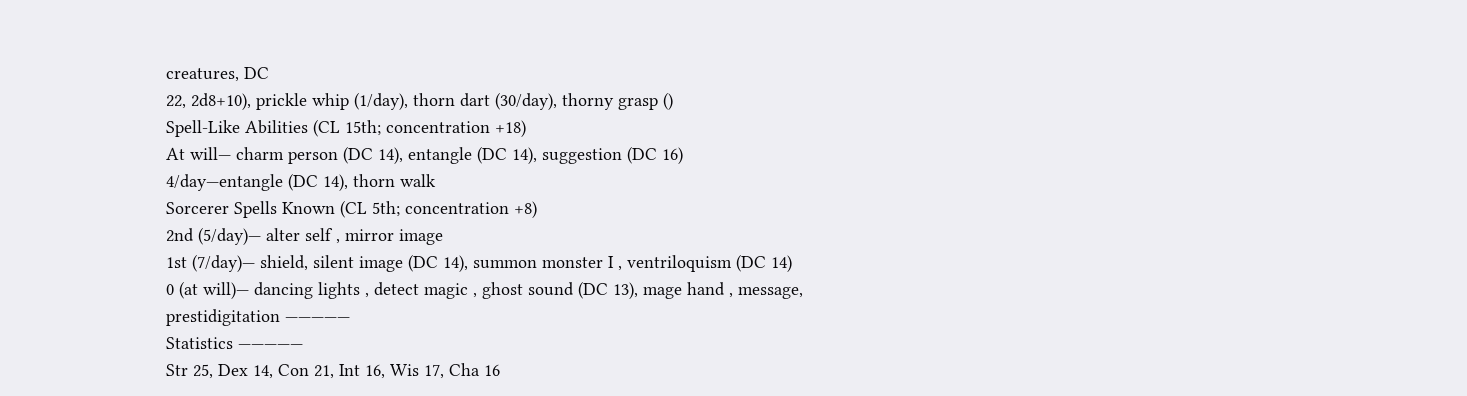creatures, DC
22, 2d8+10), prickle whip (1/day), thorn dart (30/day), thorny grasp ()
Spell-Like Abilities (CL 15th; concentration +18)
At will— charm person (DC 14), entangle (DC 14), suggestion (DC 16)
4/day—entangle (DC 14), thorn walk
Sorcerer Spells Known (CL 5th; concentration +8)
2nd (5/day)— alter self , mirror image
1st (7/day)— shield, silent image (DC 14), summon monster I , ventriloquism (DC 14)
0 (at will)— dancing lights , detect magic , ghost sound (DC 13), mage hand , message, prestidigitation —————
Statistics —————
Str 25, Dex 14, Con 21, Int 16, Wis 17, Cha 16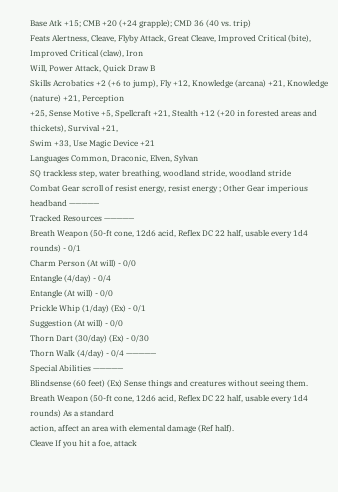Base Atk +15; CMB +20 (+24 grapple); CMD 36 (40 vs. trip)
Feats Alertness, Cleave, Flyby Attack, Great Cleave, Improved Critical (bite), Improved Critical (claw), Iron
Will, Power Attack, Quick Draw B
Skills Acrobatics +2 (+6 to jump), Fly +12, Knowledge (arcana) +21, Knowledge (nature) +21, Perception
+25, Sense Motive +5, Spellcraft +21, Stealth +12 (+20 in forested areas and thickets), Survival +21,
Swim +33, Use Magic Device +21
Languages Common, Draconic, Elven, Sylvan
SQ trackless step, water breathing, woodland stride, woodland stride
Combat Gear scroll of resist energy, resist energy ; Other Gear imperious headband —————
Tracked Resources —————
Breath Weapon (50-ft cone, 12d6 acid, Reflex DC 22 half, usable every 1d4 rounds) - 0/1
Charm Person (At will) - 0/0
Entangle (4/day) - 0/4
Entangle (At will) - 0/0
Prickle Whip (1/day) (Ex) - 0/1
Suggestion (At will) - 0/0
Thorn Dart (30/day) (Ex) - 0/30
Thorn Walk (4/day) - 0/4 —————
Special Abilities —————
Blindsense (60 feet) (Ex) Sense things and creatures without seeing them.
Breath Weapon (50-ft cone, 12d6 acid, Reflex DC 22 half, usable every 1d4 rounds) As a standard
action, affect an area with elemental damage (Ref half).
Cleave If you hit a foe, attack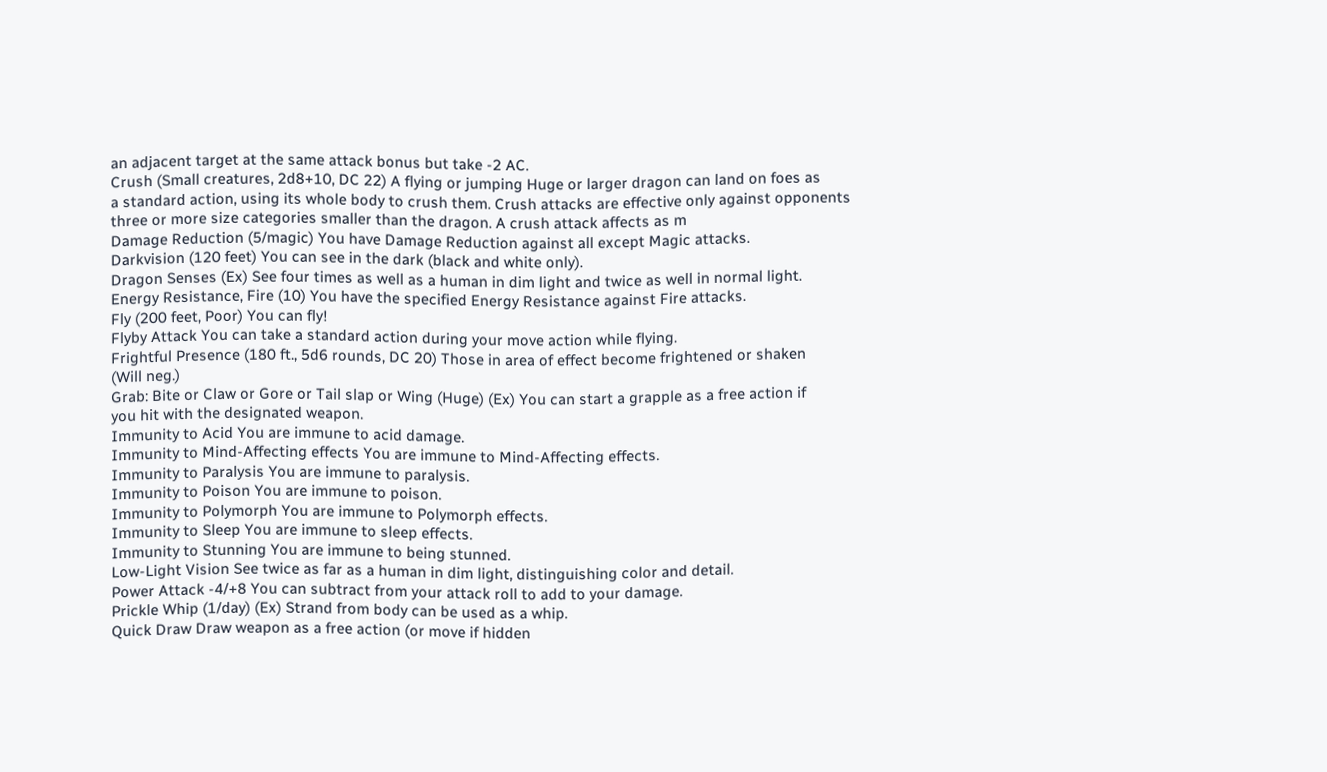an adjacent target at the same attack bonus but take -2 AC.
Crush (Small creatures, 2d8+10, DC 22) A flying or jumping Huge or larger dragon can land on foes as
a standard action, using its whole body to crush them. Crush attacks are effective only against opponents
three or more size categories smaller than the dragon. A crush attack affects as m
Damage Reduction (5/magic) You have Damage Reduction against all except Magic attacks.
Darkvision (120 feet) You can see in the dark (black and white only).
Dragon Senses (Ex) See four times as well as a human in dim light and twice as well in normal light.
Energy Resistance, Fire (10) You have the specified Energy Resistance against Fire attacks.
Fly (200 feet, Poor) You can fly!
Flyby Attack You can take a standard action during your move action while flying.
Frightful Presence (180 ft., 5d6 rounds, DC 20) Those in area of effect become frightened or shaken
(Will neg.)
Grab: Bite or Claw or Gore or Tail slap or Wing (Huge) (Ex) You can start a grapple as a free action if
you hit with the designated weapon.
Immunity to Acid You are immune to acid damage.
Immunity to Mind-Affecting effects You are immune to Mind-Affecting effects.
Immunity to Paralysis You are immune to paralysis.
Immunity to Poison You are immune to poison.
Immunity to Polymorph You are immune to Polymorph effects.
Immunity to Sleep You are immune to sleep effects.
Immunity to Stunning You are immune to being stunned.
Low-Light Vision See twice as far as a human in dim light, distinguishing color and detail.
Power Attack -4/+8 You can subtract from your attack roll to add to your damage.
Prickle Whip (1/day) (Ex) Strand from body can be used as a whip.
Quick Draw Draw weapon as a free action (or move if hidden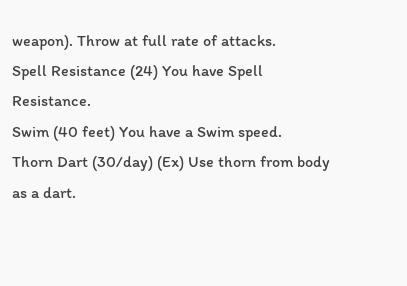weapon). Throw at full rate of attacks.
Spell Resistance (24) You have Spell Resistance.
Swim (40 feet) You have a Swim speed.
Thorn Dart (30/day) (Ex) Use thorn from body as a dart.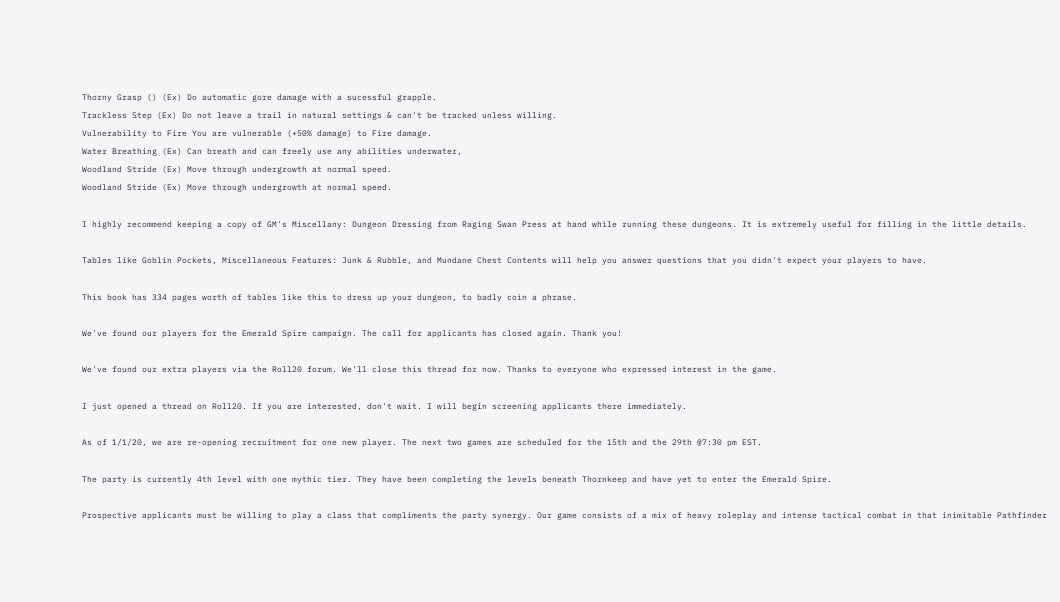Thorny Grasp () (Ex) Do automatic gore damage with a sucessful grapple.
Trackless Step (Ex) Do not leave a trail in natural settings & can't be tracked unless willing.
Vulnerability to Fire You are vulnerable (+50% damage) to Fire damage.
Water Breathing (Ex) Can breath and can freely use any abilities underwater,
Woodland Stride (Ex) Move through undergrowth at normal speed.
Woodland Stride (Ex) Move through undergrowth at normal speed.

I highly recommend keeping a copy of GM's Miscellany: Dungeon Dressing from Raging Swan Press at hand while running these dungeons. It is extremely useful for filling in the little details.

Tables like Goblin Pockets, Miscellaneous Features: Junk & Rubble, and Mundane Chest Contents will help you answer questions that you didn't expect your players to have.

This book has 334 pages worth of tables like this to dress up your dungeon, to badly coin a phrase.

We've found our players for the Emerald Spire campaign. The call for applicants has closed again. Thank you!

We've found our extra players via the Roll20 forum. We'll close this thread for now. Thanks to everyone who expressed interest in the game.

I just opened a thread on Roll20. If you are interested, don't wait. I will begin screening applicants there immediately.

As of 1/1/20, we are re-opening recruitment for one new player. The next two games are scheduled for the 15th and the 29th @7:30 pm EST.

The party is currently 4th level with one mythic tier. They have been completing the levels beneath Thornkeep and have yet to enter the Emerald Spire.

Prospective applicants must be willing to play a class that compliments the party synergy. Our game consists of a mix of heavy roleplay and intense tactical combat in that inimitable Pathfinder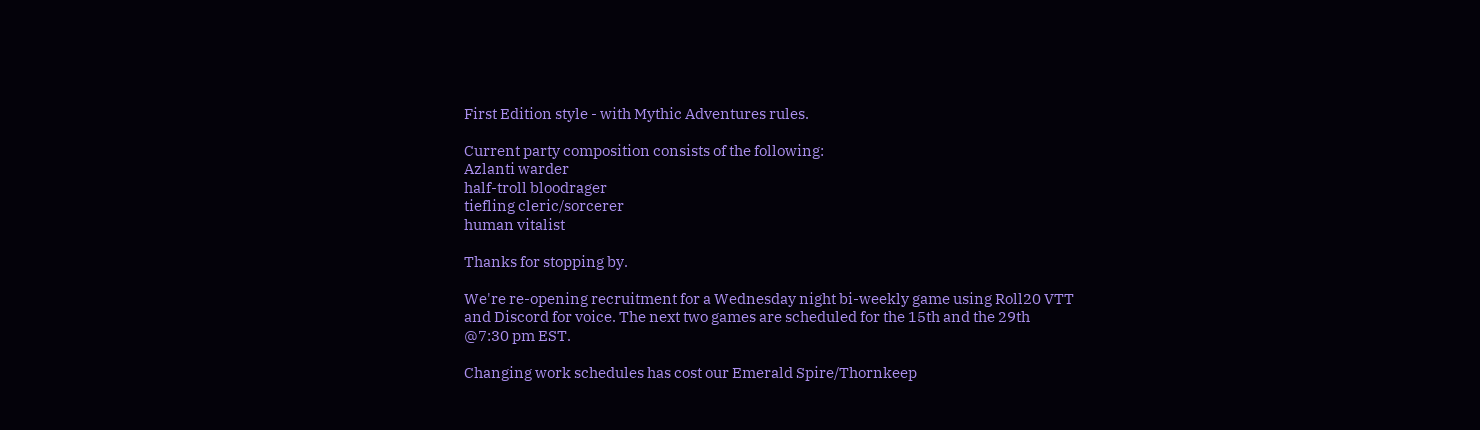First Edition style - with Mythic Adventures rules.

Current party composition consists of the following:
Azlanti warder
half-troll bloodrager
tiefling cleric/sorcerer
human vitalist

Thanks for stopping by.

We're re-opening recruitment for a Wednesday night bi-weekly game using Roll20 VTT and Discord for voice. The next two games are scheduled for the 15th and the 29th @7:30 pm EST.

Changing work schedules has cost our Emerald Spire/Thornkeep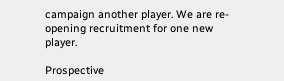campaign another player. We are re-opening recruitment for one new player.

Prospective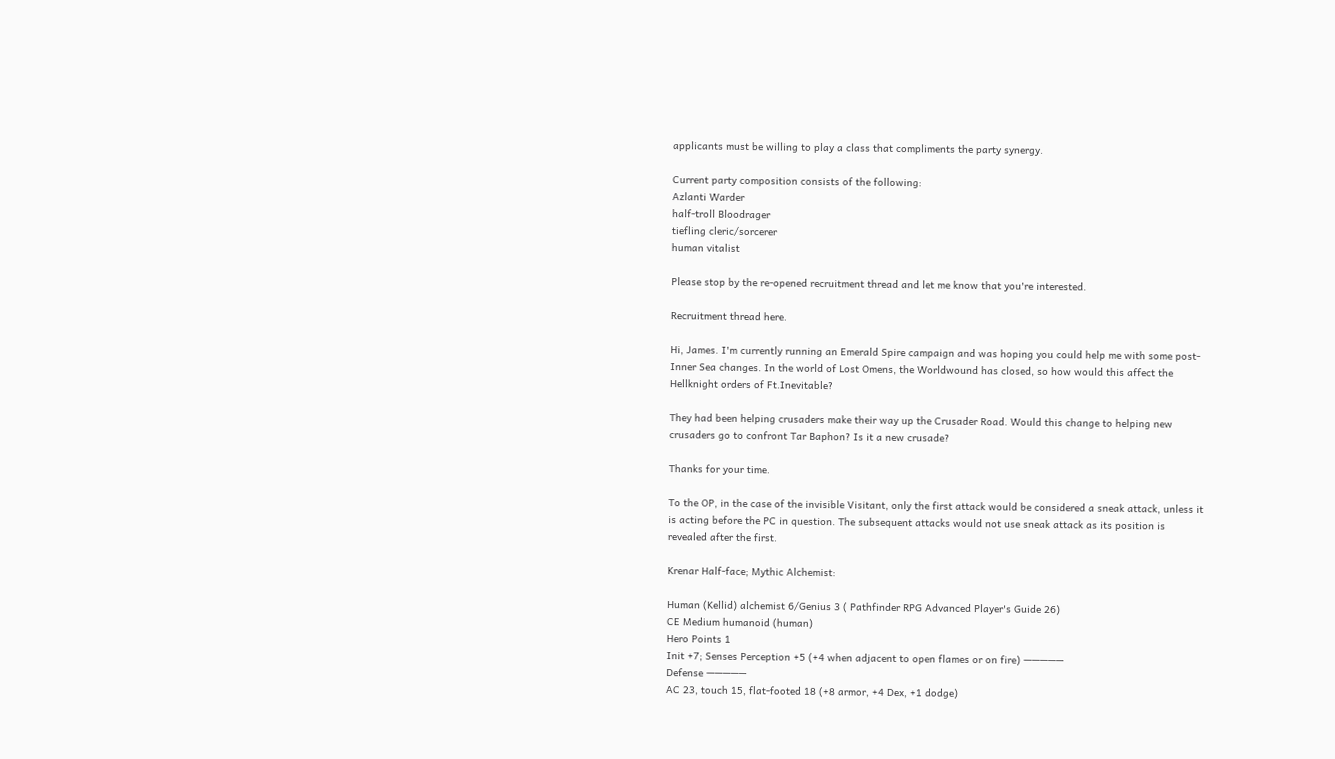applicants must be willing to play a class that compliments the party synergy.

Current party composition consists of the following:
Azlanti Warder
half-troll Bloodrager
tiefling cleric/sorcerer
human vitalist

Please stop by the re-opened recruitment thread and let me know that you're interested.

Recruitment thread here.

Hi, James. I'm currently running an Emerald Spire campaign and was hoping you could help me with some post-Inner Sea changes. In the world of Lost Omens, the Worldwound has closed, so how would this affect the Hellknight orders of Ft.Inevitable?

They had been helping crusaders make their way up the Crusader Road. Would this change to helping new crusaders go to confront Tar Baphon? Is it a new crusade?

Thanks for your time.

To the OP, in the case of the invisible Visitant, only the first attack would be considered a sneak attack, unless it is acting before the PC in question. The subsequent attacks would not use sneak attack as its position is revealed after the first.

Krenar Half-face; Mythic Alchemist:

Human (Kellid) alchemist 6/Genius 3 ( Pathfinder RPG Advanced Player's Guide 26)
CE Medium humanoid (human)
Hero Points 1
Init +7; Senses Perception +5 (+4 when adjacent to open flames or on fire) —————
Defense —————
AC 23, touch 15, flat-footed 18 (+8 armor, +4 Dex, +1 dodge)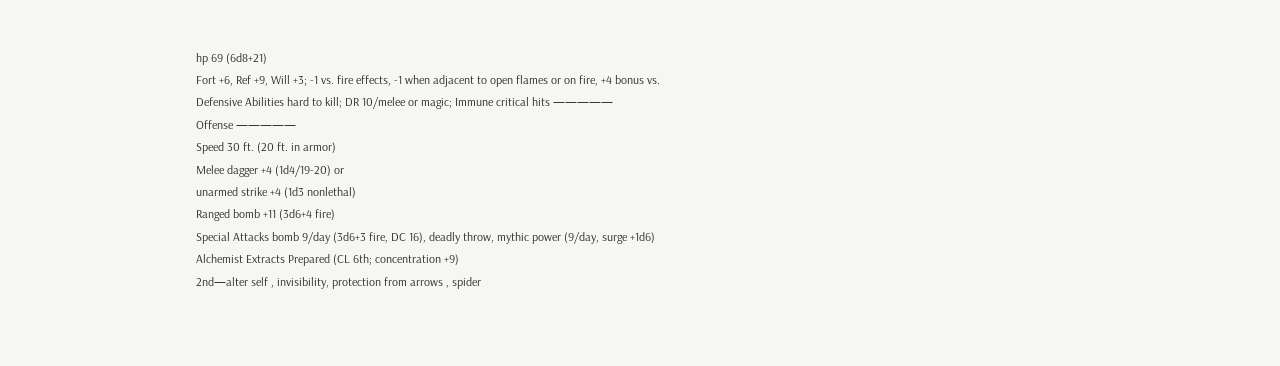hp 69 (6d8+21)
Fort +6, Ref +9, Will +3; -1 vs. fire effects, -1 when adjacent to open flames or on fire, +4 bonus vs.
Defensive Abilities hard to kill; DR 10/melee or magic; Immune critical hits —————
Offense —————
Speed 30 ft. (20 ft. in armor)
Melee dagger +4 (1d4/19-20) or
unarmed strike +4 (1d3 nonlethal)
Ranged bomb +11 (3d6+4 fire)
Special Attacks bomb 9/day (3d6+3 fire, DC 16), deadly throw, mythic power (9/day, surge +1d6)
Alchemist Extracts Prepared (CL 6th; concentration +9)
2nd—alter self , invisibility, protection from arrows , spider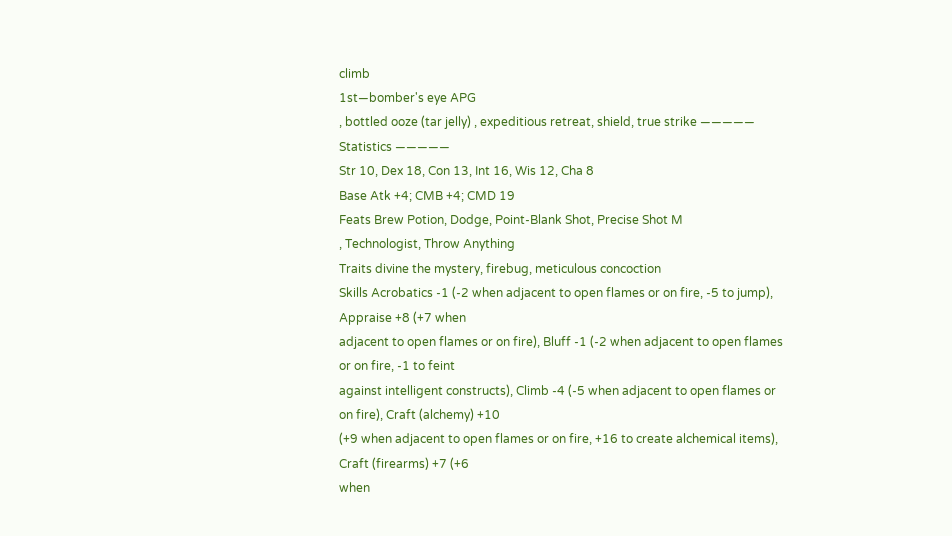climb
1st—bomber's eye APG
, bottled ooze (tar jelly) , expeditious retreat, shield, true strike —————
Statistics —————
Str 10, Dex 18, Con 13, Int 16, Wis 12, Cha 8
Base Atk +4; CMB +4; CMD 19
Feats Brew Potion, Dodge, Point-Blank Shot, Precise Shot M
, Technologist, Throw Anything
Traits divine the mystery, firebug, meticulous concoction
Skills Acrobatics -1 (-2 when adjacent to open flames or on fire, -5 to jump), Appraise +8 (+7 when
adjacent to open flames or on fire), Bluff -1 (-2 when adjacent to open flames or on fire, -1 to feint
against intelligent constructs), Climb -4 (-5 when adjacent to open flames or on fire), Craft (alchemy) +10
(+9 when adjacent to open flames or on fire, +16 to create alchemical items), Craft (firearms) +7 (+6
when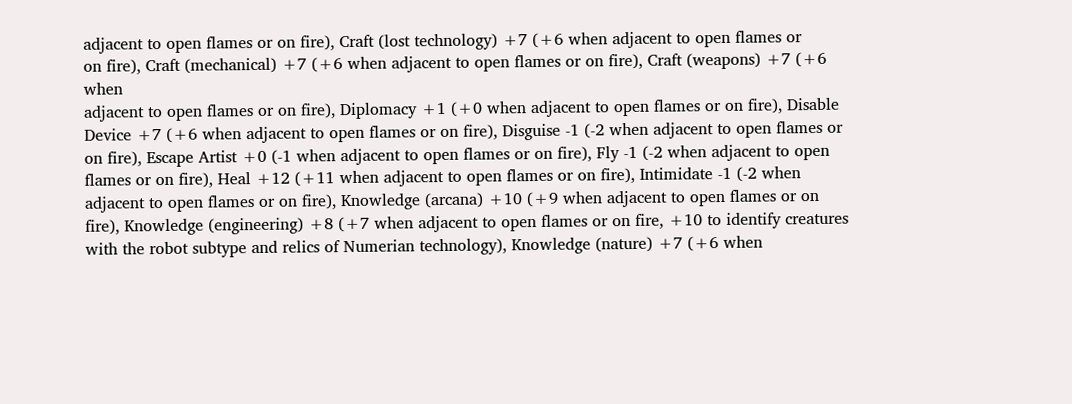adjacent to open flames or on fire), Craft (lost technology) +7 (+6 when adjacent to open flames or
on fire), Craft (mechanical) +7 (+6 when adjacent to open flames or on fire), Craft (weapons) +7 (+6 when
adjacent to open flames or on fire), Diplomacy +1 (+0 when adjacent to open flames or on fire), Disable
Device +7 (+6 when adjacent to open flames or on fire), Disguise -1 (-2 when adjacent to open flames or
on fire), Escape Artist +0 (-1 when adjacent to open flames or on fire), Fly -1 (-2 when adjacent to open
flames or on fire), Heal +12 (+11 when adjacent to open flames or on fire), Intimidate -1 (-2 when
adjacent to open flames or on fire), Knowledge (arcana) +10 (+9 when adjacent to open flames or on
fire), Knowledge (engineering) +8 (+7 when adjacent to open flames or on fire, +10 to identify creatures
with the robot subtype and relics of Numerian technology), Knowledge (nature) +7 (+6 when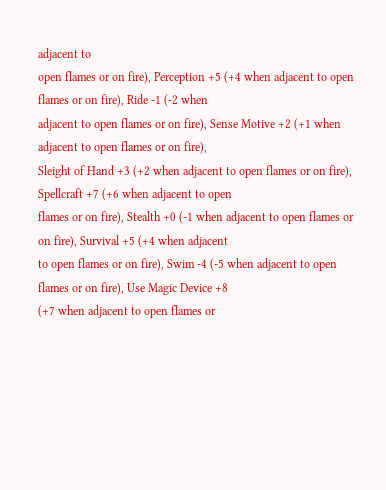adjacent to
open flames or on fire), Perception +5 (+4 when adjacent to open flames or on fire), Ride -1 (-2 when
adjacent to open flames or on fire), Sense Motive +2 (+1 when adjacent to open flames or on fire),
Sleight of Hand +3 (+2 when adjacent to open flames or on fire), Spellcraft +7 (+6 when adjacent to open
flames or on fire), Stealth +0 (-1 when adjacent to open flames or on fire), Survival +5 (+4 when adjacent
to open flames or on fire), Swim -4 (-5 when adjacent to open flames or on fire), Use Magic Device +8
(+7 when adjacent to open flames or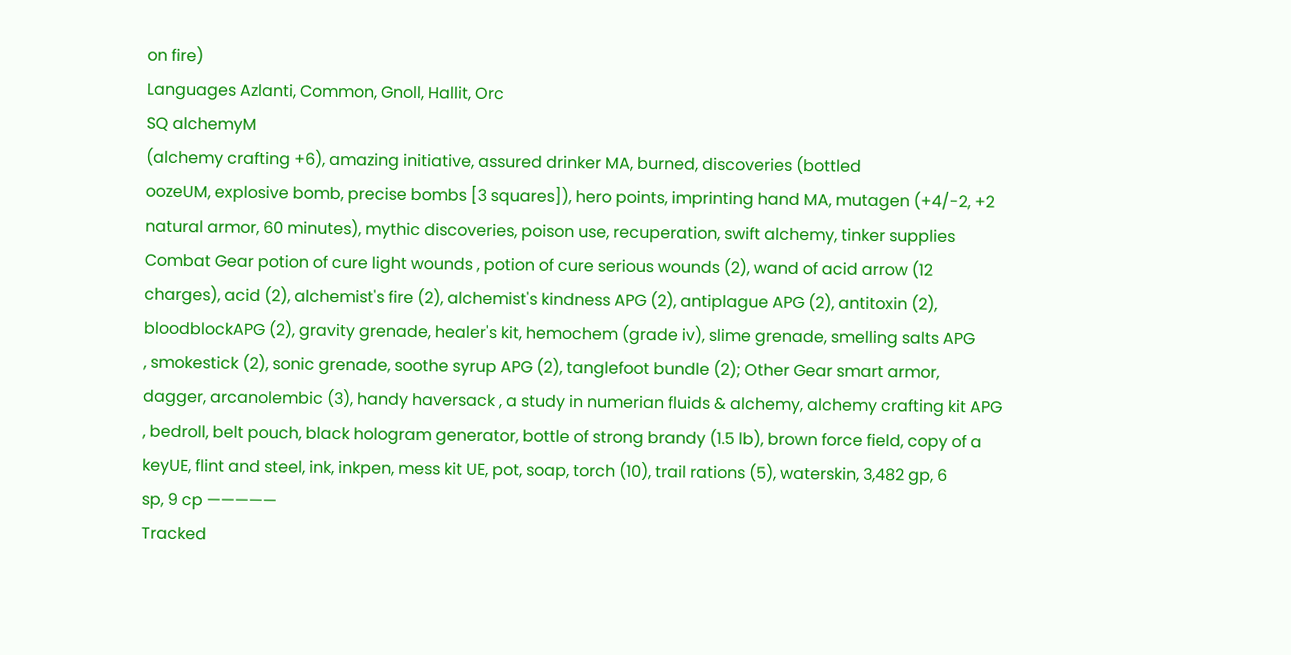on fire)
Languages Azlanti, Common, Gnoll, Hallit, Orc
SQ alchemyM
(alchemy crafting +6), amazing initiative, assured drinker MA, burned, discoveries (bottled
oozeUM, explosive bomb, precise bombs [3 squares]), hero points, imprinting hand MA, mutagen (+4/-2, +2 natural armor, 60 minutes), mythic discoveries, poison use, recuperation, swift alchemy, tinker supplies
Combat Gear potion of cure light wounds , potion of cure serious wounds (2), wand of acid arrow (12
charges), acid (2), alchemist's fire (2), alchemist's kindness APG (2), antiplague APG (2), antitoxin (2),
bloodblockAPG (2), gravity grenade, healer's kit, hemochem (grade iv), slime grenade, smelling salts APG
, smokestick (2), sonic grenade, soothe syrup APG (2), tanglefoot bundle (2); Other Gear smart armor,
dagger, arcanolembic (3), handy haversack , a study in numerian fluids & alchemy, alchemy crafting kit APG
, bedroll, belt pouch, black hologram generator, bottle of strong brandy (1.5 lb), brown force field, copy of a
keyUE, flint and steel, ink, inkpen, mess kit UE, pot, soap, torch (10), trail rations (5), waterskin, 3,482 gp, 6
sp, 9 cp —————
Tracked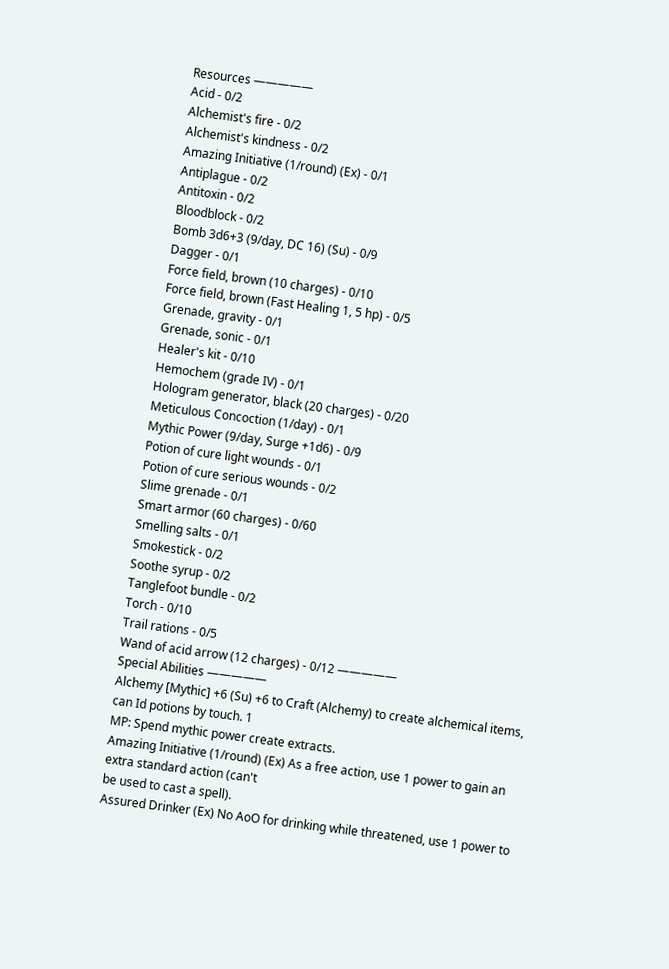Resources —————
Acid - 0/2
Alchemist's fire - 0/2
Alchemist's kindness - 0/2
Amazing Initiative (1/round) (Ex) - 0/1
Antiplague - 0/2
Antitoxin - 0/2
Bloodblock - 0/2
Bomb 3d6+3 (9/day, DC 16) (Su) - 0/9
Dagger - 0/1
Force field, brown (10 charges) - 0/10
Force field, brown (Fast Healing 1, 5 hp) - 0/5
Grenade, gravity - 0/1
Grenade, sonic - 0/1
Healer's kit - 0/10
Hemochem (grade IV) - 0/1
Hologram generator, black (20 charges) - 0/20
Meticulous Concoction (1/day) - 0/1
Mythic Power (9/day, Surge +1d6) - 0/9
Potion of cure light wounds - 0/1
Potion of cure serious wounds - 0/2
Slime grenade - 0/1
Smart armor (60 charges) - 0/60
Smelling salts - 0/1
Smokestick - 0/2
Soothe syrup - 0/2
Tanglefoot bundle - 0/2
Torch - 0/10
Trail rations - 0/5
Wand of acid arrow (12 charges) - 0/12 —————
Special Abilities —————
Alchemy [Mythic] +6 (Su) +6 to Craft (Alchemy) to create alchemical items, can Id potions by touch. 1
MP: Spend mythic power create extracts.
Amazing Initiative (1/round) (Ex) As a free action, use 1 power to gain an extra standard action (can't
be used to cast a spell).
Assured Drinker (Ex) No AoO for drinking while threatened, use 1 power to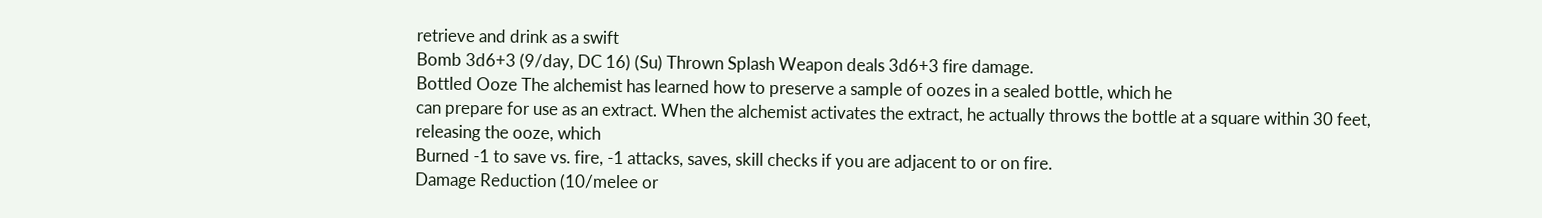retrieve and drink as a swift
Bomb 3d6+3 (9/day, DC 16) (Su) Thrown Splash Weapon deals 3d6+3 fire damage.
Bottled Ooze The alchemist has learned how to preserve a sample of oozes in a sealed bottle, which he
can prepare for use as an extract. When the alchemist activates the extract, he actually throws the bottle at a square within 30 feet, releasing the ooze, which
Burned -1 to save vs. fire, -1 attacks, saves, skill checks if you are adjacent to or on fire.
Damage Reduction (10/melee or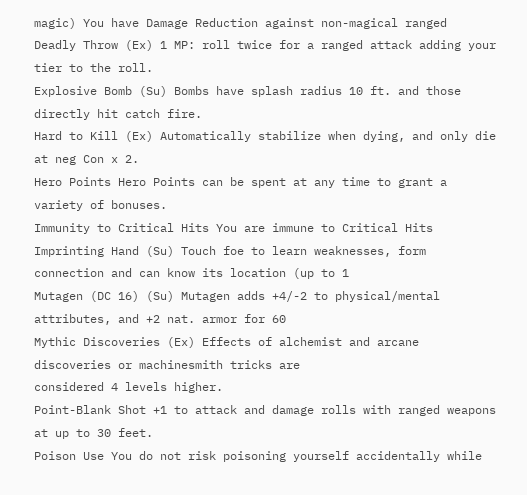magic) You have Damage Reduction against non-magical ranged
Deadly Throw (Ex) 1 MP: roll twice for a ranged attack adding your tier to the roll.
Explosive Bomb (Su) Bombs have splash radius 10 ft. and those directly hit catch fire.
Hard to Kill (Ex) Automatically stabilize when dying, and only die at neg Con x 2.
Hero Points Hero Points can be spent at any time to grant a variety of bonuses.
Immunity to Critical Hits You are immune to Critical Hits
Imprinting Hand (Su) Touch foe to learn weaknesses, form connection and can know its location (up to 1
Mutagen (DC 16) (Su) Mutagen adds +4/-2 to physical/mental attributes, and +2 nat. armor for 60
Mythic Discoveries (Ex) Effects of alchemist and arcane discoveries or machinesmith tricks are
considered 4 levels higher.
Point-Blank Shot +1 to attack and damage rolls with ranged weapons at up to 30 feet.
Poison Use You do not risk poisoning yourself accidentally while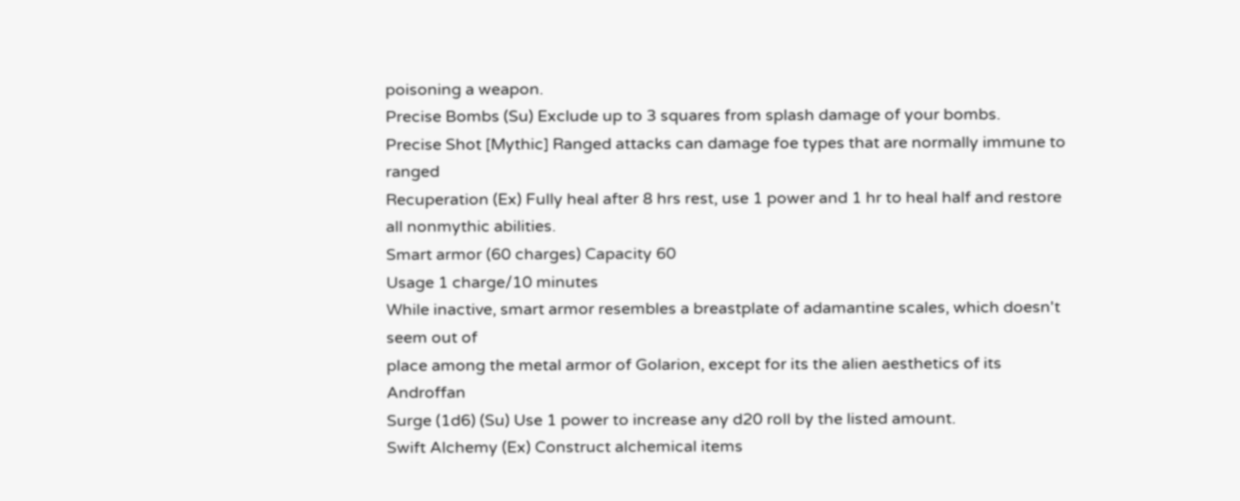poisoning a weapon.
Precise Bombs (Su) Exclude up to 3 squares from splash damage of your bombs.
Precise Shot [Mythic] Ranged attacks can damage foe types that are normally immune to ranged
Recuperation (Ex) Fully heal after 8 hrs rest, use 1 power and 1 hr to heal half and restore all nonmythic abilities.
Smart armor (60 charges) Capacity 60
Usage 1 charge/10 minutes
While inactive, smart armor resembles a breastplate of adamantine scales, which doesn't seem out of
place among the metal armor of Golarion, except for its the alien aesthetics of its Androffan
Surge (1d6) (Su) Use 1 power to increase any d20 roll by the listed amount.
Swift Alchemy (Ex) Construct alchemical items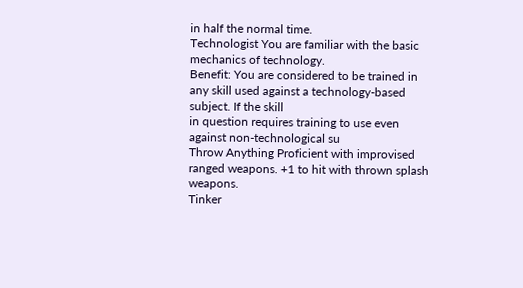in half the normal time.
Technologist You are familiar with the basic mechanics of technology.
Benefit: You are considered to be trained in any skill used against a technology-based subject. If the skill
in question requires training to use even against non-technological su
Throw Anything Proficient with improvised ranged weapons. +1 to hit with thrown splash weapons.
Tinker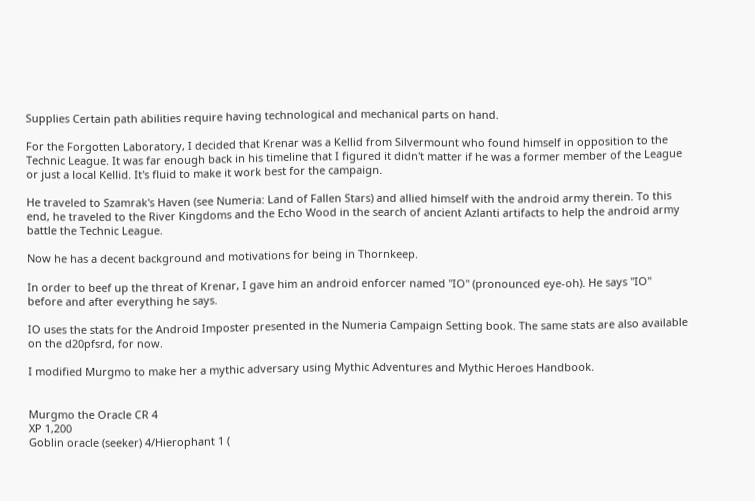Supplies Certain path abilities require having technological and mechanical parts on hand.

For the Forgotten Laboratory, I decided that Krenar was a Kellid from Silvermount who found himself in opposition to the Technic League. It was far enough back in his timeline that I figured it didn't matter if he was a former member of the League or just a local Kellid. It's fluid to make it work best for the campaign.

He traveled to Szamrak's Haven (see Numeria: Land of Fallen Stars) and allied himself with the android army therein. To this end, he traveled to the River Kingdoms and the Echo Wood in the search of ancient Azlanti artifacts to help the android army battle the Technic League.

Now he has a decent background and motivations for being in Thornkeep.

In order to beef up the threat of Krenar, I gave him an android enforcer named "IO" (pronounced eye-oh). He says "IO" before and after everything he says.

IO uses the stats for the Android Imposter presented in the Numeria Campaign Setting book. The same stats are also available on the d20pfsrd, for now.

I modified Murgmo to make her a mythic adversary using Mythic Adventures and Mythic Heroes Handbook.


Murgmo the Oracle CR 4
XP 1,200
Goblin oracle (seeker) 4/Hierophant 1 (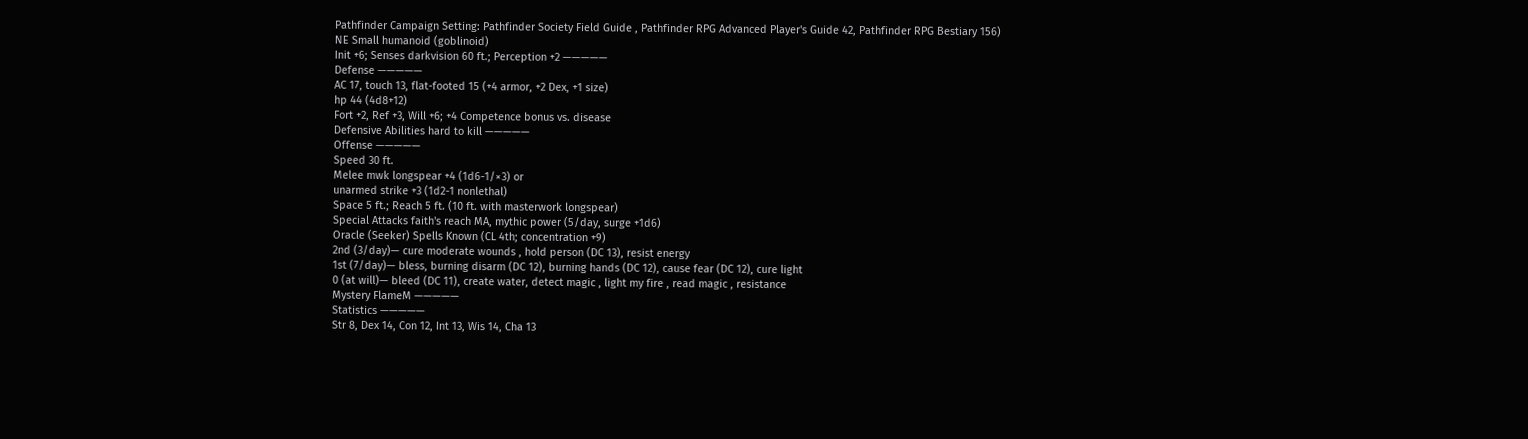Pathfinder Campaign Setting: Pathfinder Society Field Guide , Pathfinder RPG Advanced Player's Guide 42, Pathfinder RPG Bestiary 156)
NE Small humanoid (goblinoid)
Init +6; Senses darkvision 60 ft.; Perception +2 —————
Defense —————
AC 17, touch 13, flat-footed 15 (+4 armor, +2 Dex, +1 size)
hp 44 (4d8+12)
Fort +2, Ref +3, Will +6; +4 Competence bonus vs. disease
Defensive Abilities hard to kill —————
Offense —————
Speed 30 ft.
Melee mwk longspear +4 (1d6-1/×3) or
unarmed strike +3 (1d2-1 nonlethal)
Space 5 ft.; Reach 5 ft. (10 ft. with masterwork longspear)
Special Attacks faith's reach MA, mythic power (5/day, surge +1d6)
Oracle (Seeker) Spells Known (CL 4th; concentration +9)
2nd (3/day)— cure moderate wounds , hold person (DC 13), resist energy
1st (7/day)— bless, burning disarm (DC 12), burning hands (DC 12), cause fear (DC 12), cure light
0 (at will)— bleed (DC 11), create water, detect magic , light my fire , read magic , resistance
Mystery FlameM —————
Statistics —————
Str 8, Dex 14, Con 12, Int 13, Wis 14, Cha 13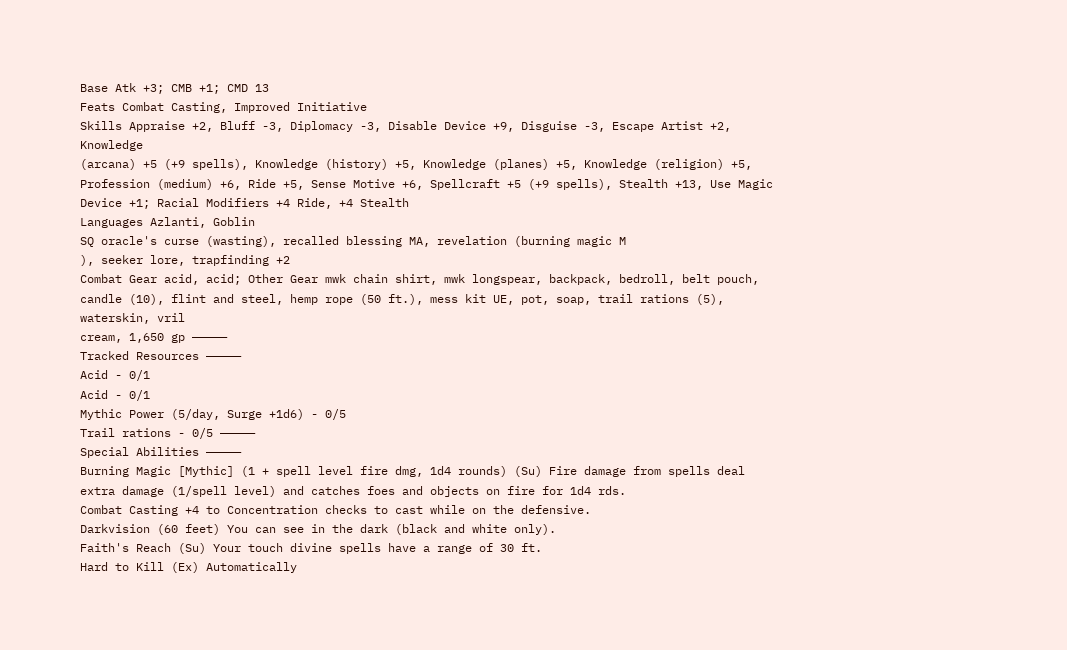Base Atk +3; CMB +1; CMD 13
Feats Combat Casting, Improved Initiative
Skills Appraise +2, Bluff -3, Diplomacy -3, Disable Device +9, Disguise -3, Escape Artist +2, Knowledge
(arcana) +5 (+9 spells), Knowledge (history) +5, Knowledge (planes) +5, Knowledge (religion) +5,
Profession (medium) +6, Ride +5, Sense Motive +6, Spellcraft +5 (+9 spells), Stealth +13, Use Magic
Device +1; Racial Modifiers +4 Ride, +4 Stealth
Languages Azlanti, Goblin
SQ oracle's curse (wasting), recalled blessing MA, revelation (burning magic M
), seeker lore, trapfinding +2
Combat Gear acid, acid; Other Gear mwk chain shirt, mwk longspear, backpack, bedroll, belt pouch,
candle (10), flint and steel, hemp rope (50 ft.), mess kit UE, pot, soap, trail rations (5), waterskin, vril
cream, 1,650 gp —————
Tracked Resources —————
Acid - 0/1
Acid - 0/1
Mythic Power (5/day, Surge +1d6) - 0/5
Trail rations - 0/5 —————
Special Abilities —————
Burning Magic [Mythic] (1 + spell level fire dmg, 1d4 rounds) (Su) Fire damage from spells deal extra damage (1/spell level) and catches foes and objects on fire for 1d4 rds.
Combat Casting +4 to Concentration checks to cast while on the defensive.
Darkvision (60 feet) You can see in the dark (black and white only).
Faith's Reach (Su) Your touch divine spells have a range of 30 ft.
Hard to Kill (Ex) Automatically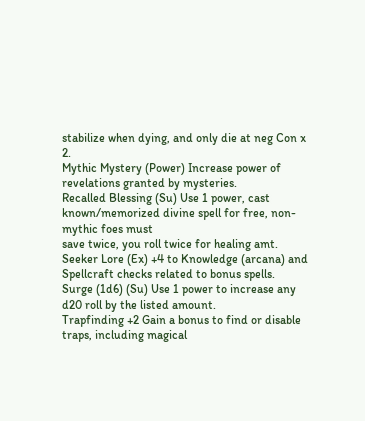stabilize when dying, and only die at neg Con x 2.
Mythic Mystery (Power) Increase power of revelations granted by mysteries.
Recalled Blessing (Su) Use 1 power, cast known/memorized divine spell for free, non-mythic foes must
save twice, you roll twice for healing amt.
Seeker Lore (Ex) +4 to Knowledge (arcana) and Spellcraft checks related to bonus spells.
Surge (1d6) (Su) Use 1 power to increase any d20 roll by the listed amount.
Trapfinding +2 Gain a bonus to find or disable traps, including magical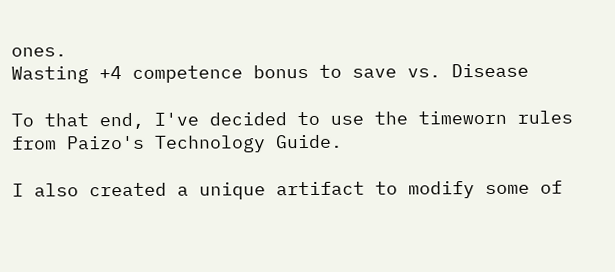ones.
Wasting +4 competence bonus to save vs. Disease

To that end, I've decided to use the timeworn rules from Paizo's Technology Guide.

I also created a unique artifact to modify some of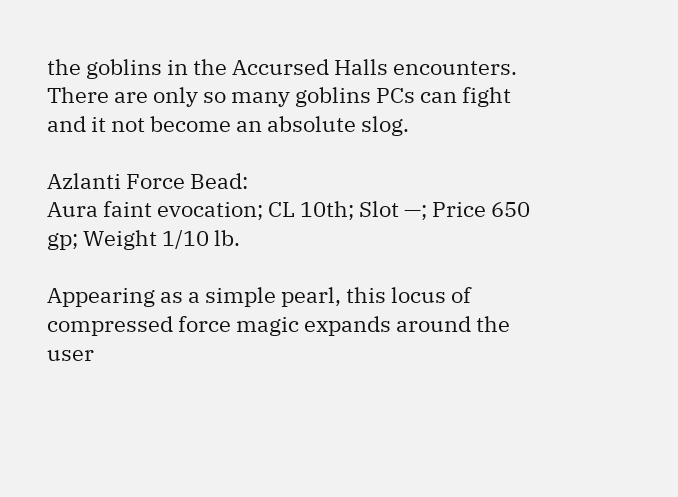the goblins in the Accursed Halls encounters. There are only so many goblins PCs can fight and it not become an absolute slog.

Azlanti Force Bead:
Aura faint evocation; CL 10th; Slot —; Price 650 gp; Weight 1/10 lb.

Appearing as a simple pearl, this locus of compressed force magic expands around the user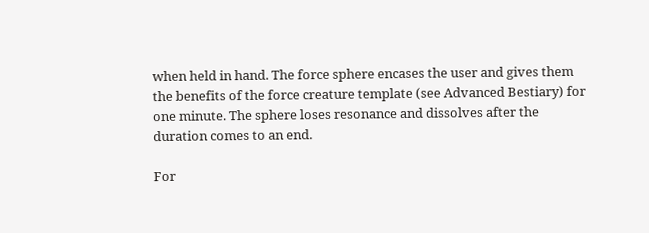when held in hand. The force sphere encases the user and gives them the benefits of the force creature template (see Advanced Bestiary) for one minute. The sphere loses resonance and dissolves after the duration comes to an end.

For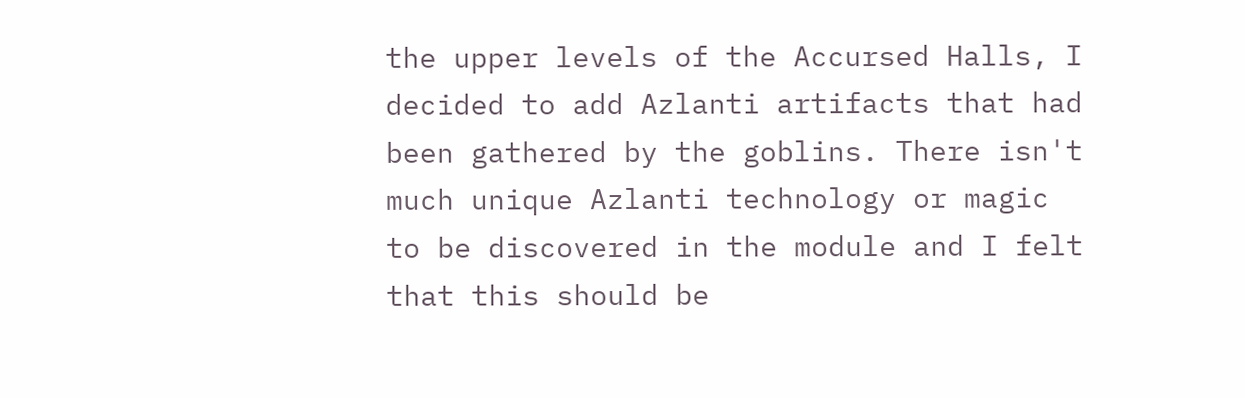the upper levels of the Accursed Halls, I decided to add Azlanti artifacts that had been gathered by the goblins. There isn't much unique Azlanti technology or magic to be discovered in the module and I felt that this should be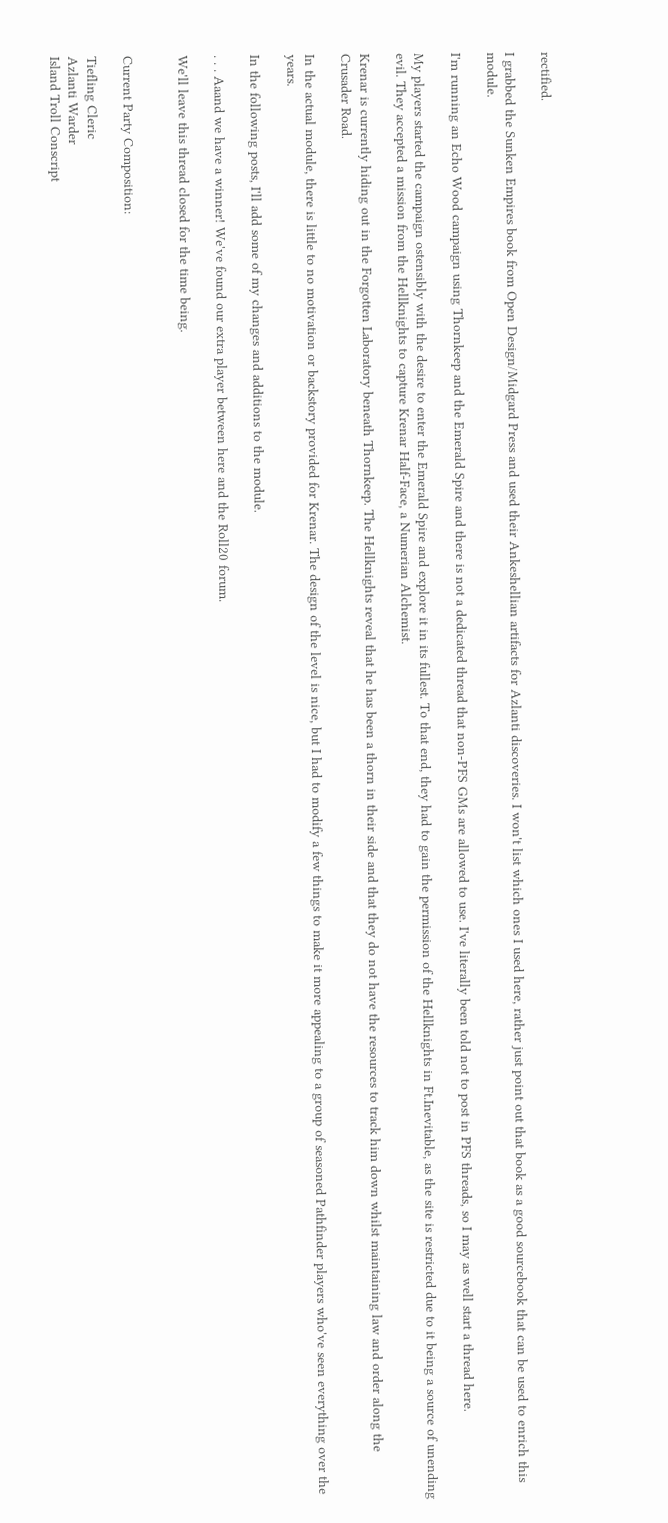rectified.

I grabbed the Sunken Empires book from Open Design/Midgard Press and used their Ankeshellian artifacts for Azlanti discoveries. I won't list which ones I used here, rather just point out that book as a good sourcebook that can be used to enrich this module.

I'm running an Echo Wood campaign using Thornkeep and the Emerald Spire and there is not a dedicated thread that non-PFS GMs are allowed to use. I've literally been told not to post in PFS threads, so I may as well start a thread here.

My players started the campaign ostensibly with the desire to enter the Emerald Spire and explore it in its fullest. To that end, they had to gain the permission of the Hellknights in Ft.Inevitable, as the site is restricted due to it being a source of unending evil. They accepted a mission from the Hellknights to capture Krenar Half-Face, a Numerian Alchemist.

Krenar is currently hiding out in the Forgotten Laboratory beneath Thornkeep. The Hellknights reveal that he has been a thorn in their side and that they do not have the resources to track him down whilst maintaining law and order along the Crusader Road.

In the actual module, there is little to no motivation or backstory provided for Krenar. The design of the level is nice, but I had to modify a few things to make it more appealing to a group of seasoned Pathfinder players who've seen everything over the years.

In the following posts, I'll add some of my changes and additions to the module.

. . . Aaand we have a winner! We've found our extra player between here and the Roll20 forum.

We'll leave this thread closed for the time being.


Current Party Composition:

Tiefling Cleric
Azlanti Warder
Island Troll Conscript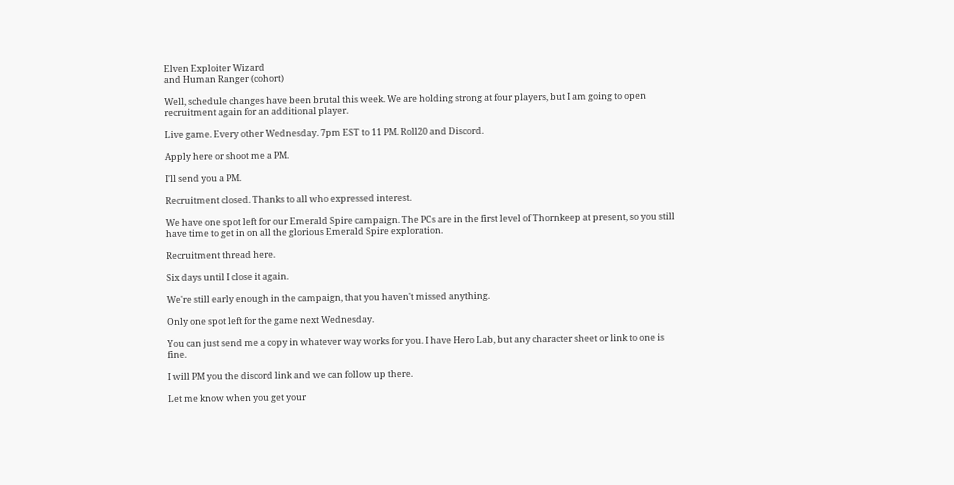Elven Exploiter Wizard
and Human Ranger (cohort)

Well, schedule changes have been brutal this week. We are holding strong at four players, but I am going to open recruitment again for an additional player.

Live game. Every other Wednesday. 7pm EST to 11 PM. Roll20 and Discord.

Apply here or shoot me a PM.

I'll send you a PM.

Recruitment closed. Thanks to all who expressed interest.

We have one spot left for our Emerald Spire campaign. The PCs are in the first level of Thornkeep at present, so you still have time to get in on all the glorious Emerald Spire exploration.

Recruitment thread here.

Six days until I close it again.

We're still early enough in the campaign, that you haven't missed anything.

Only one spot left for the game next Wednesday.

You can just send me a copy in whatever way works for you. I have Hero Lab, but any character sheet or link to one is fine.

I will PM you the discord link and we can follow up there.

Let me know when you get your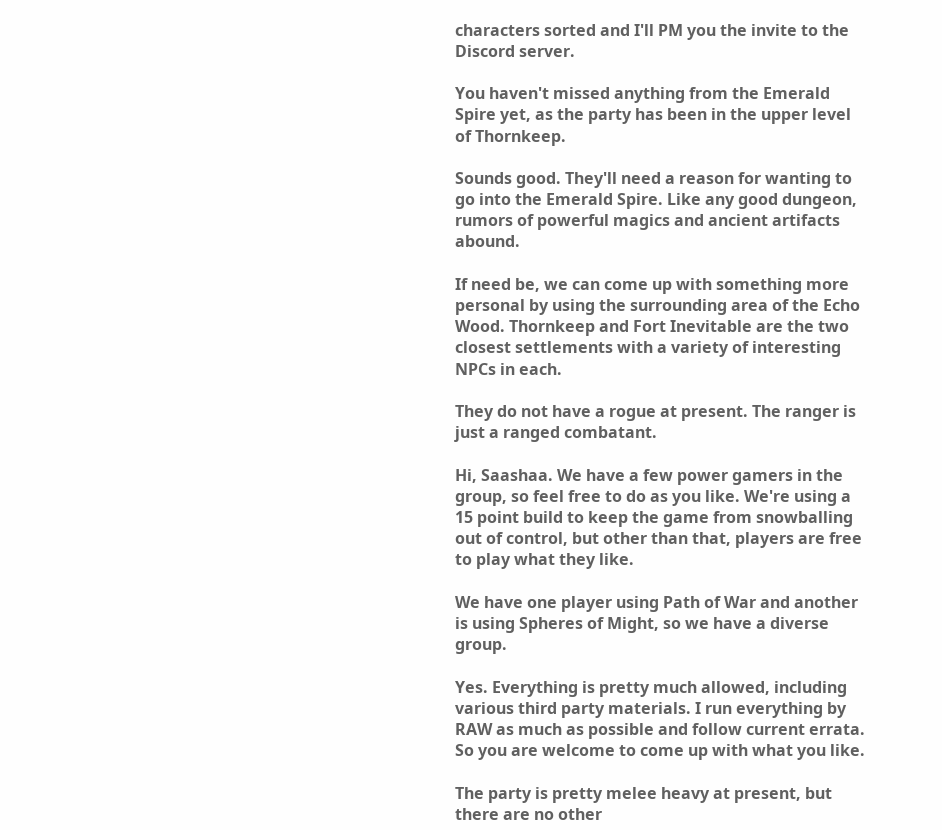characters sorted and I'll PM you the invite to the Discord server.

You haven't missed anything from the Emerald Spire yet, as the party has been in the upper level of Thornkeep.

Sounds good. They'll need a reason for wanting to go into the Emerald Spire. Like any good dungeon, rumors of powerful magics and ancient artifacts abound.

If need be, we can come up with something more personal by using the surrounding area of the Echo Wood. Thornkeep and Fort Inevitable are the two closest settlements with a variety of interesting NPCs in each.

They do not have a rogue at present. The ranger is just a ranged combatant.

Hi, Saashaa. We have a few power gamers in the group, so feel free to do as you like. We're using a 15 point build to keep the game from snowballing out of control, but other than that, players are free to play what they like.

We have one player using Path of War and another is using Spheres of Might, so we have a diverse group.

Yes. Everything is pretty much allowed, including various third party materials. I run everything by RAW as much as possible and follow current errata. So you are welcome to come up with what you like.

The party is pretty melee heavy at present, but there are no other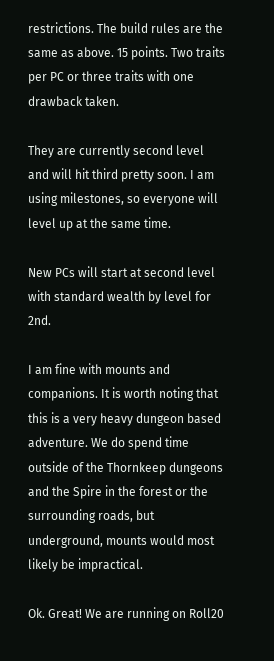restrictions. The build rules are the same as above. 15 points. Two traits per PC or three traits with one drawback taken.

They are currently second level and will hit third pretty soon. I am using milestones, so everyone will level up at the same time.

New PCs will start at second level with standard wealth by level for 2nd.

I am fine with mounts and companions. It is worth noting that this is a very heavy dungeon based adventure. We do spend time outside of the Thornkeep dungeons and the Spire in the forest or the surrounding roads, but underground, mounts would most likely be impractical.

Ok. Great! We are running on Roll20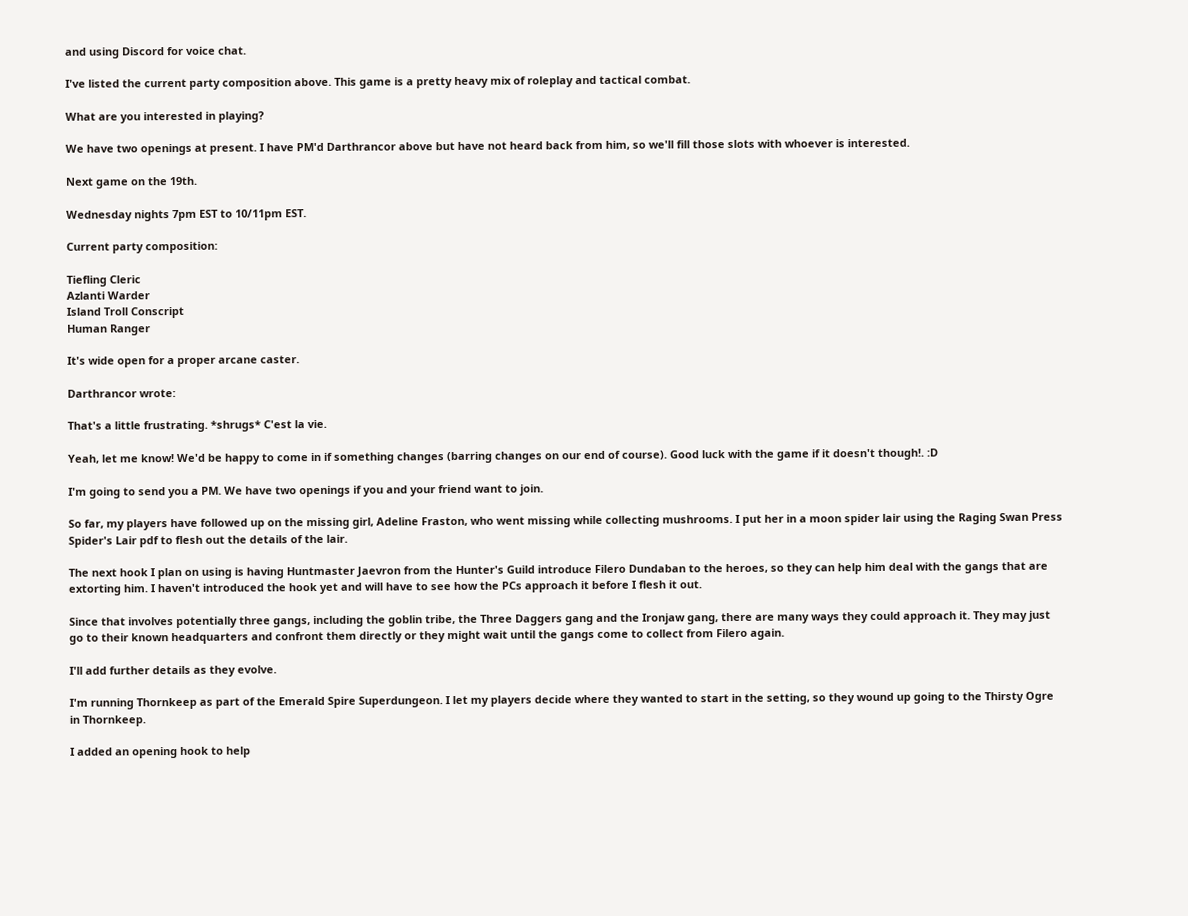and using Discord for voice chat.

I've listed the current party composition above. This game is a pretty heavy mix of roleplay and tactical combat.

What are you interested in playing?

We have two openings at present. I have PM'd Darthrancor above but have not heard back from him, so we'll fill those slots with whoever is interested.

Next game on the 19th.

Wednesday nights 7pm EST to 10/11pm EST.

Current party composition:

Tiefling Cleric
Azlanti Warder
Island Troll Conscript
Human Ranger

It's wide open for a proper arcane caster.

Darthrancor wrote:

That's a little frustrating. *shrugs* C'est la vie.

Yeah, let me know! We'd be happy to come in if something changes (barring changes on our end of course). Good luck with the game if it doesn't though!. :D

I'm going to send you a PM. We have two openings if you and your friend want to join.

So far, my players have followed up on the missing girl, Adeline Fraston, who went missing while collecting mushrooms. I put her in a moon spider lair using the Raging Swan Press Spider's Lair pdf to flesh out the details of the lair.

The next hook I plan on using is having Huntmaster Jaevron from the Hunter's Guild introduce Filero Dundaban to the heroes, so they can help him deal with the gangs that are extorting him. I haven't introduced the hook yet and will have to see how the PCs approach it before I flesh it out.

Since that involves potentially three gangs, including the goblin tribe, the Three Daggers gang and the Ironjaw gang, there are many ways they could approach it. They may just go to their known headquarters and confront them directly or they might wait until the gangs come to collect from Filero again.

I'll add further details as they evolve.

I'm running Thornkeep as part of the Emerald Spire Superdungeon. I let my players decide where they wanted to start in the setting, so they wound up going to the Thirsty Ogre in Thornkeep.

I added an opening hook to help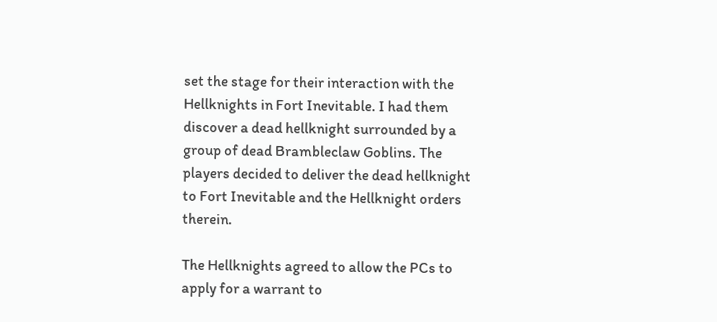set the stage for their interaction with the Hellknights in Fort Inevitable. I had them discover a dead hellknight surrounded by a group of dead Brambleclaw Goblins. The players decided to deliver the dead hellknight to Fort Inevitable and the Hellknight orders therein.

The Hellknights agreed to allow the PCs to apply for a warrant to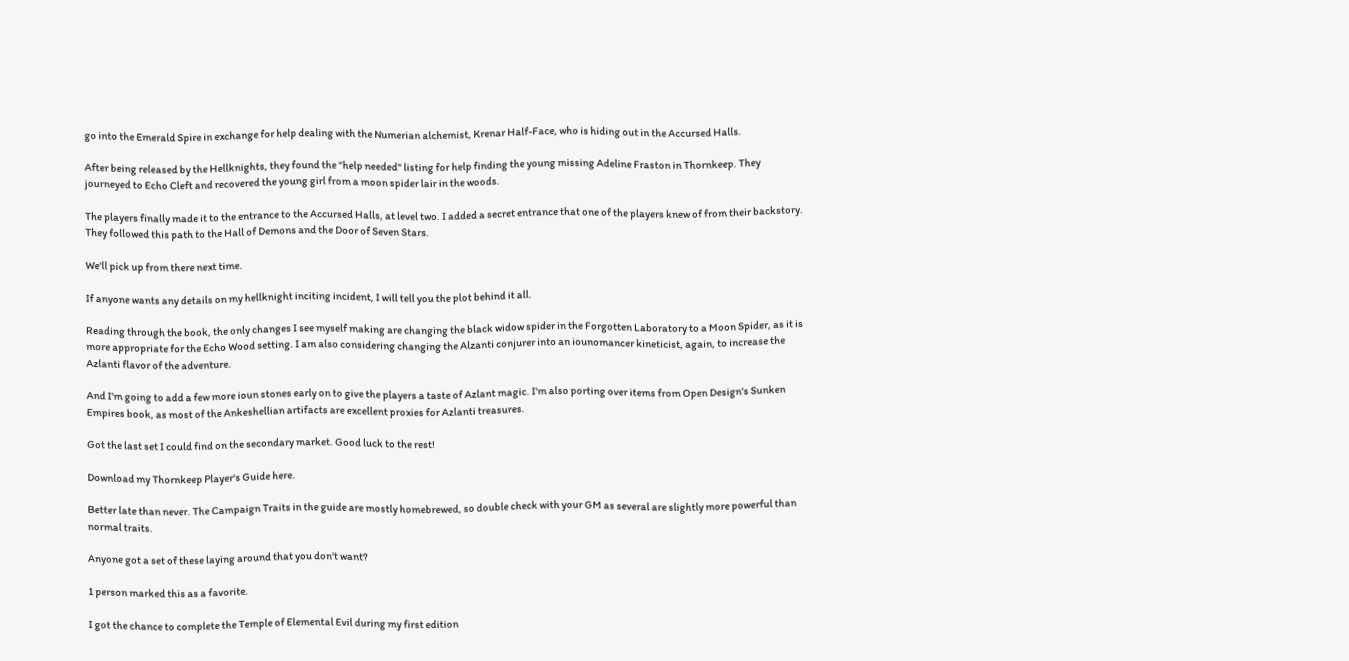go into the Emerald Spire in exchange for help dealing with the Numerian alchemist, Krenar Half-Face, who is hiding out in the Accursed Halls.

After being released by the Hellknights, they found the "help needed" listing for help finding the young missing Adeline Fraston in Thornkeep. They journeyed to Echo Cleft and recovered the young girl from a moon spider lair in the woods.

The players finally made it to the entrance to the Accursed Halls, at level two. I added a secret entrance that one of the players knew of from their backstory. They followed this path to the Hall of Demons and the Door of Seven Stars.

We'll pick up from there next time.

If anyone wants any details on my hellknight inciting incident, I will tell you the plot behind it all.

Reading through the book, the only changes I see myself making are changing the black widow spider in the Forgotten Laboratory to a Moon Spider, as it is more appropriate for the Echo Wood setting. I am also considering changing the Alzanti conjurer into an iounomancer kineticist, again, to increase the Azlanti flavor of the adventure.

And I'm going to add a few more ioun stones early on to give the players a taste of Azlant magic. I'm also porting over items from Open Design's Sunken Empires book, as most of the Ankeshellian artifacts are excellent proxies for Azlanti treasures.

Got the last set I could find on the secondary market. Good luck to the rest!

Download my Thornkeep Player's Guide here.

Better late than never. The Campaign Traits in the guide are mostly homebrewed, so double check with your GM as several are slightly more powerful than normal traits.

Anyone got a set of these laying around that you don't want?

1 person marked this as a favorite.

I got the chance to complete the Temple of Elemental Evil during my first edition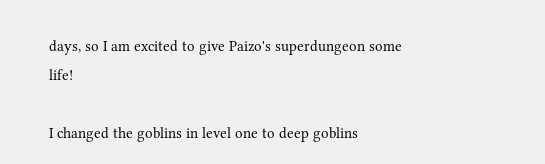days, so I am excited to give Paizo's superdungeon some life!

I changed the goblins in level one to deep goblins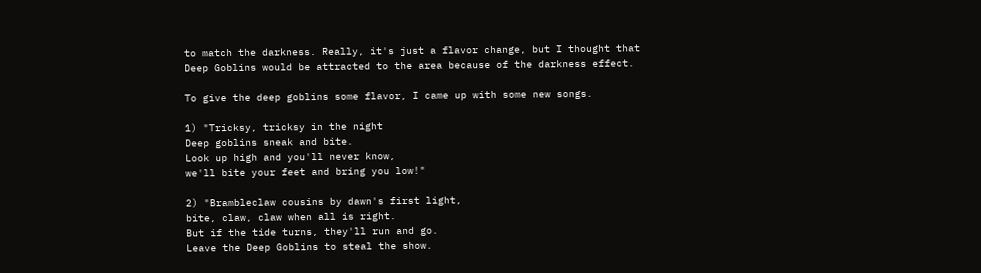to match the darkness. Really, it's just a flavor change, but I thought that Deep Goblins would be attracted to the area because of the darkness effect.

To give the deep goblins some flavor, I came up with some new songs.

1) "Tricksy, tricksy in the night
Deep goblins sneak and bite.
Look up high and you'll never know,
we'll bite your feet and bring you low!"

2) "Brambleclaw cousins by dawn's first light,
bite, claw, claw when all is right.
But if the tide turns, they'll run and go.
Leave the Deep Goblins to steal the show.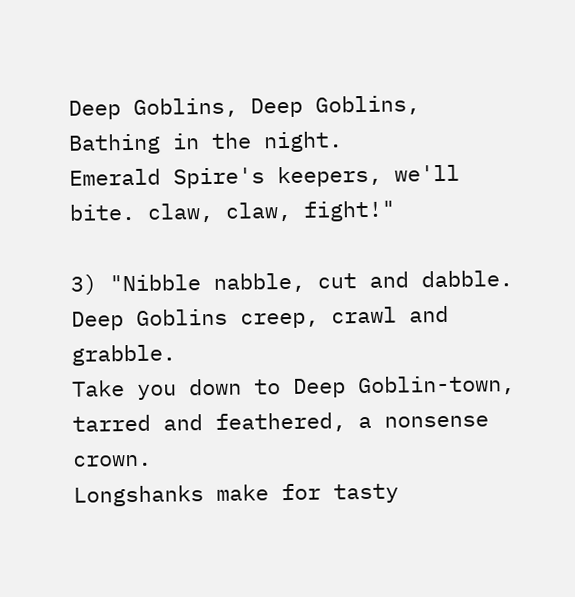Deep Goblins, Deep Goblins,
Bathing in the night.
Emerald Spire's keepers, we'll bite. claw, claw, fight!"

3) "Nibble nabble, cut and dabble. Deep Goblins creep, crawl and grabble.
Take you down to Deep Goblin-town, tarred and feathered, a nonsense crown.
Longshanks make for tasty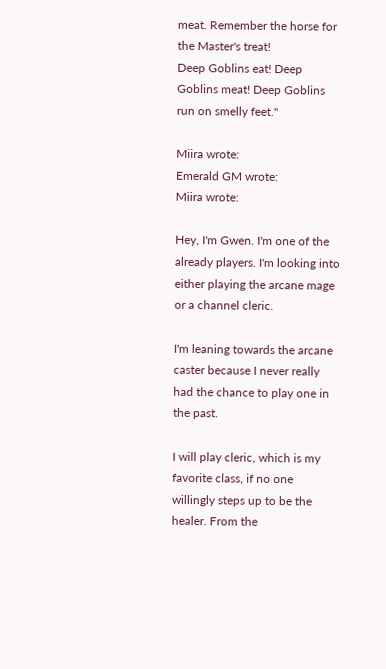meat. Remember the horse for the Master's treat!
Deep Goblins eat! Deep Goblins meat! Deep Goblins run on smelly feet."

Miira wrote:
Emerald GM wrote:
Miira wrote:

Hey, I'm Gwen. I'm one of the already players. I'm looking into either playing the arcane mage or a channel cleric.

I'm leaning towards the arcane caster because I never really had the chance to play one in the past.

I will play cleric, which is my favorite class, if no one willingly steps up to be the healer. From the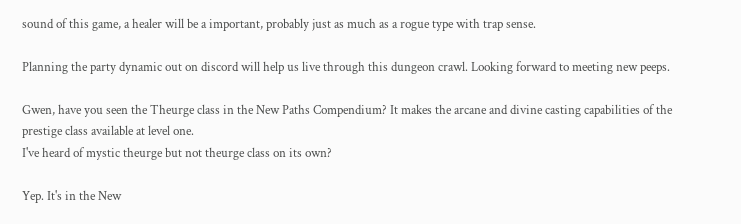sound of this game, a healer will be a important, probably just as much as a rogue type with trap sense.

Planning the party dynamic out on discord will help us live through this dungeon crawl. Looking forward to meeting new peeps.

Gwen, have you seen the Theurge class in the New Paths Compendium? It makes the arcane and divine casting capabilities of the prestige class available at level one.
I've heard of mystic theurge but not theurge class on its own?

Yep. It's in the New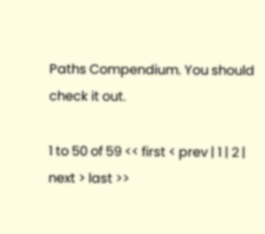Paths Compendium. You should check it out.

1 to 50 of 59 << first < prev | 1 | 2 | next > last >>